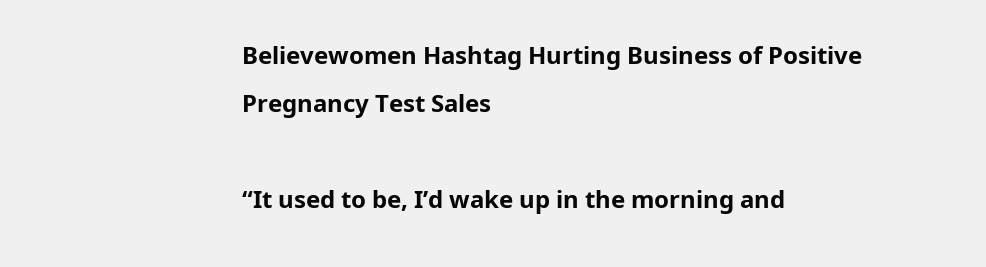Believewomen Hashtag Hurting Business of Positive Pregnancy Test Sales

“It used to be, I’d wake up in the morning and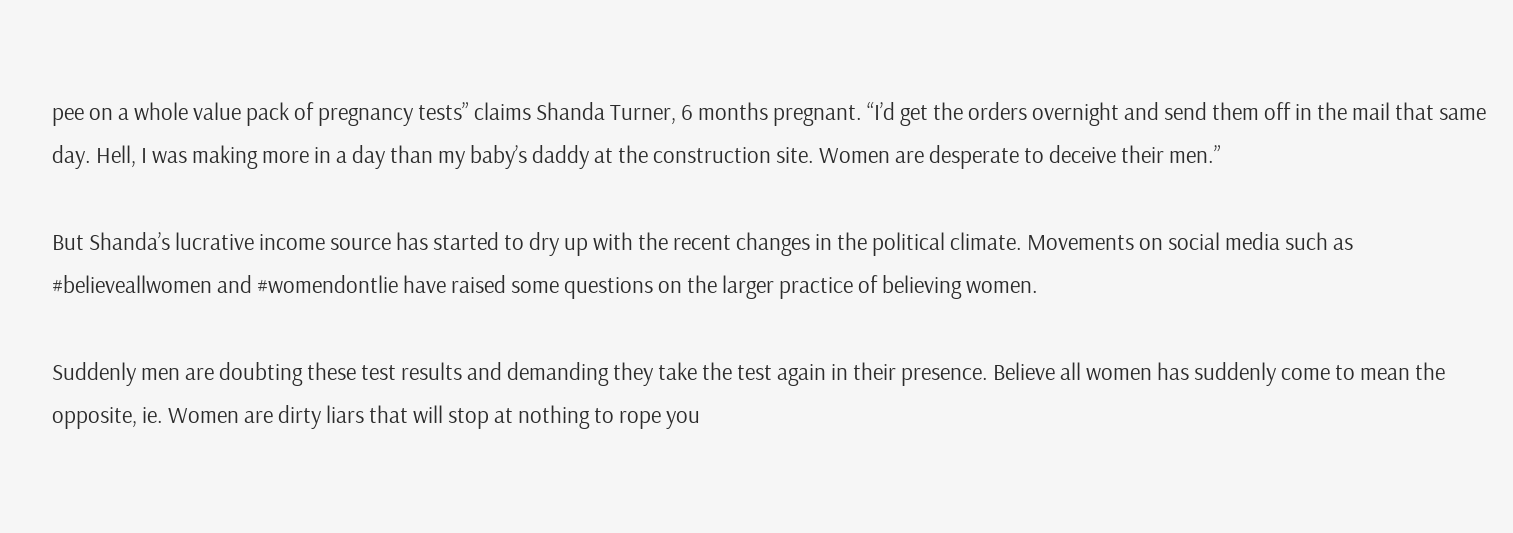pee on a whole value pack of pregnancy tests” claims Shanda Turner, 6 months pregnant. “I’d get the orders overnight and send them off in the mail that same day. Hell, I was making more in a day than my baby’s daddy at the construction site. Women are desperate to deceive their men.”

But Shanda’s lucrative income source has started to dry up with the recent changes in the political climate. Movements on social media such as #believeallwomen and #womendontlie have raised some questions on the larger practice of believing women.

Suddenly men are doubting these test results and demanding they take the test again in their presence. Believe all women has suddenly come to mean the opposite, ie. Women are dirty liars that will stop at nothing to rope you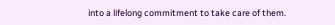into a lifelong commitment to take care of them.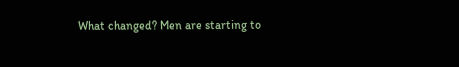What changed? Men are starting to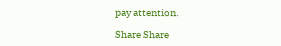pay attention.

Share Share